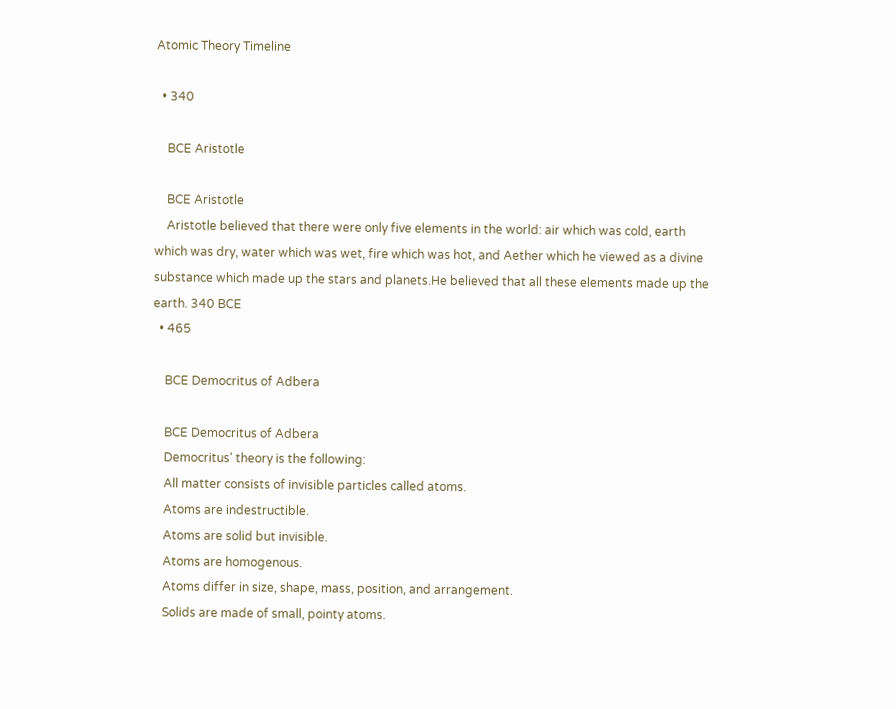Atomic Theory Timeline

  • 340

    BCE Aristotle

    BCE Aristotle
    Aristotle believed that there were only five elements in the world: air which was cold, earth which was dry, water which was wet, fire which was hot, and Aether which he viewed as a divine substance which made up the stars and planets.He believed that all these elements made up the earth. 340 BCE
  • 465

    BCE Democritus of Adbera

    BCE Democritus of Adbera
    Democritus' theory is the following:
    All matter consists of invisible particles called atoms.
    Atoms are indestructible.
    Atoms are solid but invisible.
    Atoms are homogenous.
    Atoms differ in size, shape, mass, position, and arrangement.
    Solids are made of small, pointy atoms.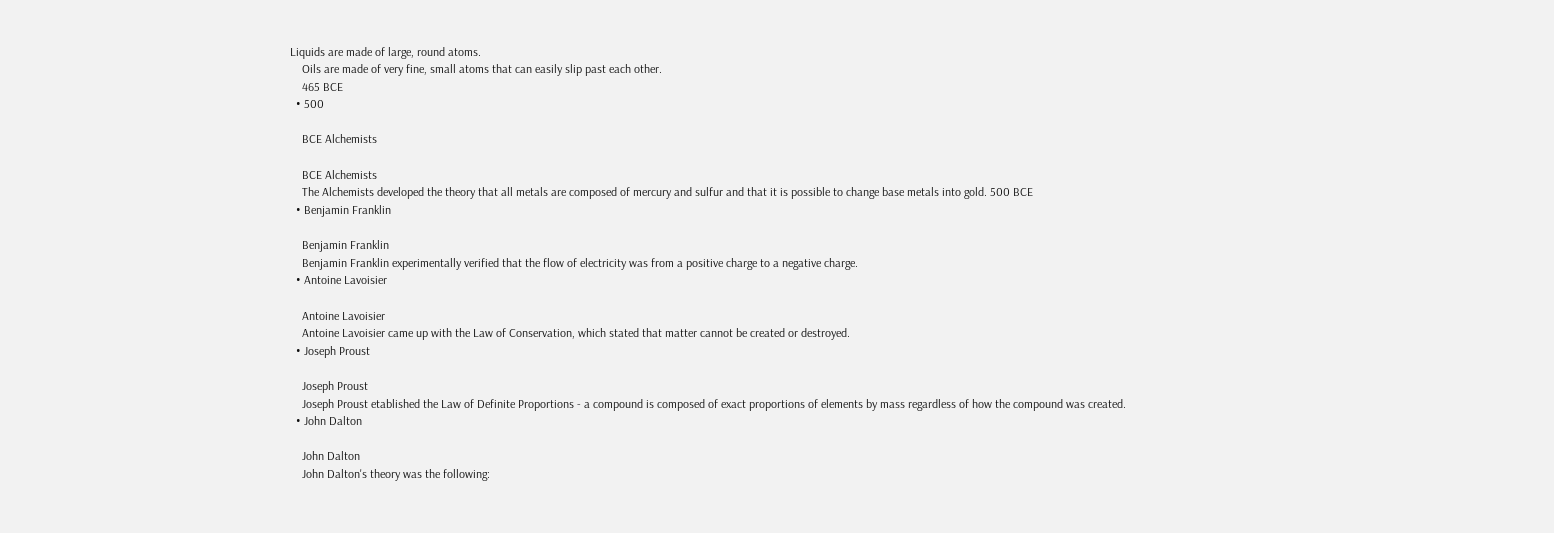Liquids are made of large, round atoms.
    Oils are made of very fine, small atoms that can easily slip past each other.
    465 BCE
  • 500

    BCE Alchemists

    BCE Alchemists
    The Alchemists developed the theory that all metals are composed of mercury and sulfur and that it is possible to change base metals into gold. 500 BCE
  • Benjamin Franklin

    Benjamin Franklin
    Benjamin Franklin experimentally verified that the flow of electricity was from a positive charge to a negative charge.
  • Antoine Lavoisier

    Antoine Lavoisier
    Antoine Lavoisier came up with the Law of Conservation, which stated that matter cannot be created or destroyed.
  • Joseph Proust

    Joseph Proust
    Joseph Proust etablished the Law of Definite Proportions - a compound is composed of exact proportions of elements by mass regardless of how the compound was created.
  • John Dalton

    John Dalton
    John Dalton's theory was the following: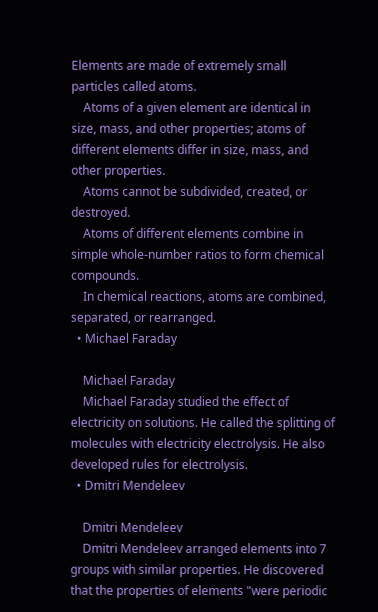Elements are made of extremely small particles called atoms.
    Atoms of a given element are identical in size, mass, and other properties; atoms of different elements differ in size, mass, and other properties.
    Atoms cannot be subdivided, created, or destroyed.
    Atoms of different elements combine in simple whole-number ratios to form chemical compounds.
    In chemical reactions, atoms are combined, separated, or rearranged.
  • Michael Faraday

    Michael Faraday
    Michael Faraday studied the effect of electricity on solutions. He called the splitting of molecules with electricity electrolysis. He also developed rules for electrolysis.
  • Dmitri Mendeleev

    Dmitri Mendeleev
    Dmitri Mendeleev arranged elements into 7 groups with similar properties. He discovered that the properties of elements "were periodic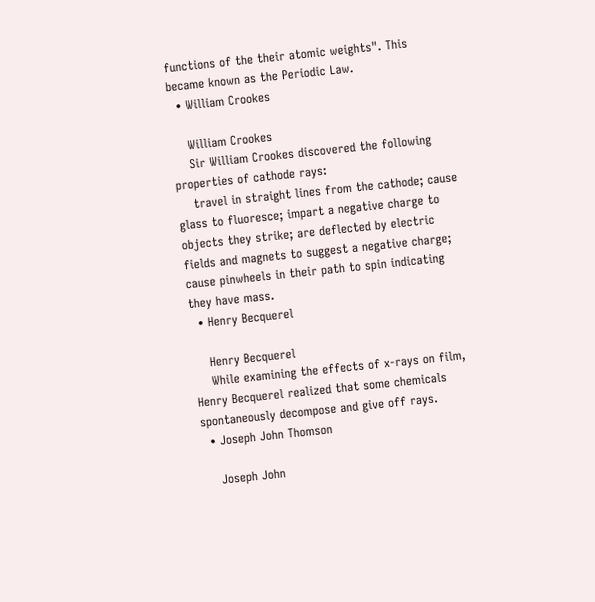functions of the their atomic weights". This became known as the Periodic Law.
  • William Crookes

    William Crookes
    Sir William Crookes discovered the following properties of cathode rays:
    travel in straight lines from the cathode; cause glass to fluoresce; impart a negative charge to objects they strike; are deflected by electric fields and magnets to suggest a negative charge; cause pinwheels in their path to spin indicating they have mass.
  • Henry Becquerel

    Henry Becquerel
    While examining the effects of x-rays on film, Henry Becquerel realized that some chemicals spontaneously decompose and give off rays.
  • Joseph John Thomson

    Joseph John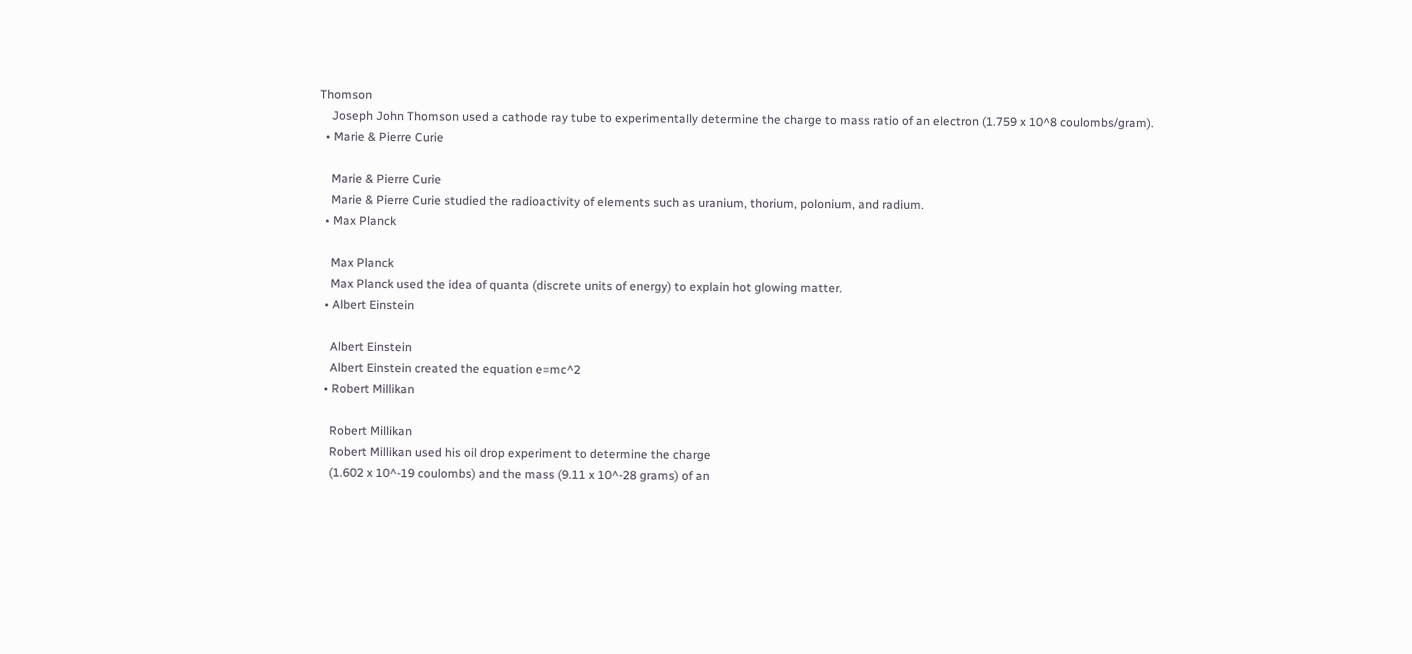Thomson
    Joseph John Thomson used a cathode ray tube to experimentally determine the charge to mass ratio of an electron (1.759 x 10^8 coulombs/gram).
  • Marie & Pierre Curie

    Marie & Pierre Curie
    Marie & Pierre Curie studied the radioactivity of elements such as uranium, thorium, polonium, and radium.
  • Max Planck

    Max Planck
    Max Planck used the idea of quanta (discrete units of energy) to explain hot glowing matter.
  • Albert Einstein

    Albert Einstein
    Albert Einstein created the equation e=mc^2
  • Robert Millikan

    Robert Millikan
    Robert Millikan used his oil drop experiment to determine the charge
    (1.602 x 10^-19 coulombs) and the mass (9.11 x 10^-28 grams) of an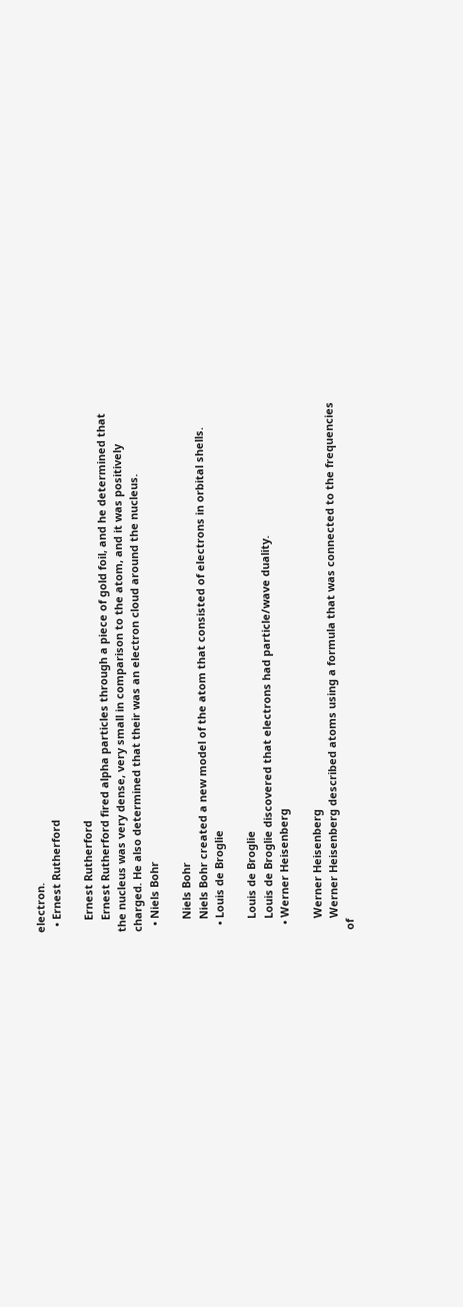electron.
  • Ernest Rutherford

    Ernest Rutherford
    Ernest Rutherford fired alpha particles through a piece of gold foil, and he determined that the nucleus was very dense, very small in comparison to the atom, and it was positively charged. He also determined that their was an electron cloud around the nucleus.
  • Niels Bohr

    Niels Bohr
    Niels Bohr created a new model of the atom that consisted of electrons in orbital shells.
  • Louis de Broglie

    Louis de Broglie
    Louis de Broglie discovered that electrons had particle/wave duality.
  • Werner Heisenberg

    Werner Heisenberg
    Werner Heisenberg described atoms using a formula that was connected to the frequencies of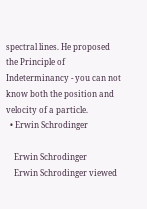spectral lines. He proposed the Principle of Indeterminancy - you can not know both the position and velocity of a particle.
  • Erwin Schrodinger

    Erwin Schrodinger
    Erwin Schrodinger viewed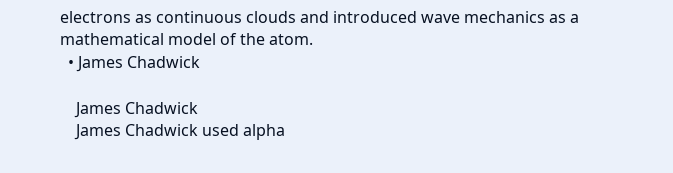electrons as continuous clouds and introduced wave mechanics as a mathematical model of the atom.
  • James Chadwick

    James Chadwick
    James Chadwick used alpha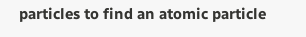particles to find an atomic particle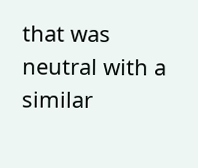that was neutral with a similar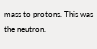mass to protons. This was the neutron.